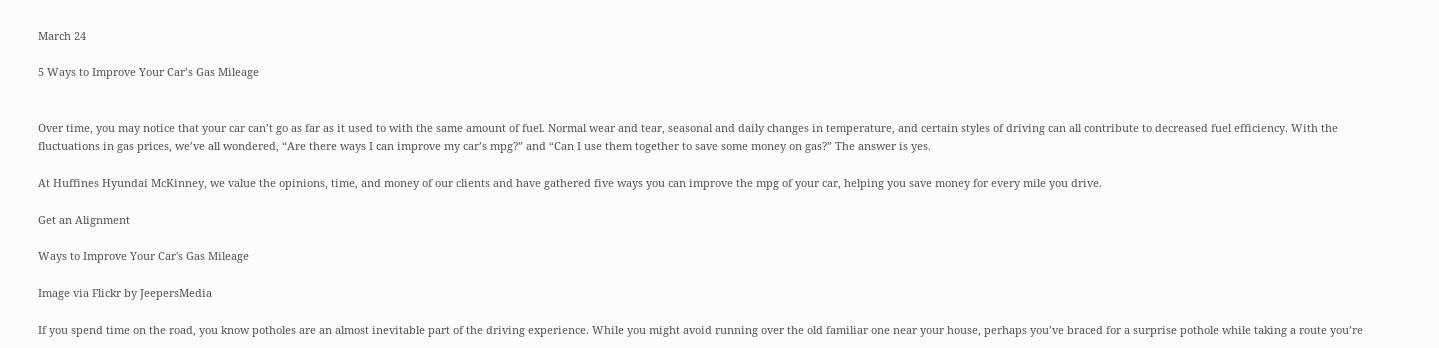March 24

5 Ways to Improve Your Car’s Gas Mileage


Over time, you may notice that your car can’t go as far as it used to with the same amount of fuel. Normal wear and tear, seasonal and daily changes in temperature, and certain styles of driving can all contribute to decreased fuel efficiency. With the fluctuations in gas prices, we’ve all wondered, “Are there ways I can improve my car’s mpg?” and “Can I use them together to save some money on gas?” The answer is yes.

At Huffines Hyundai McKinney, we value the opinions, time, and money of our clients and have gathered five ways you can improve the mpg of your car, helping you save money for every mile you drive.

Get an Alignment

Ways to Improve Your Car's Gas Mileage

Image via Flickr by JeepersMedia

If you spend time on the road, you know potholes are an almost inevitable part of the driving experience. While you might avoid running over the old familiar one near your house, perhaps you’ve braced for a surprise pothole while taking a route you’re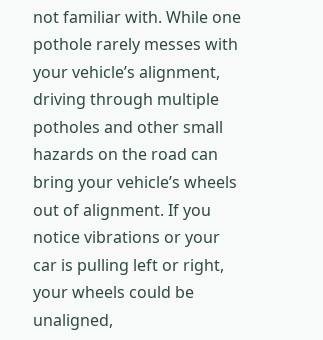not familiar with. While one pothole rarely messes with your vehicle’s alignment, driving through multiple potholes and other small hazards on the road can bring your vehicle’s wheels out of alignment. If you notice vibrations or your car is pulling left or right, your wheels could be unaligned,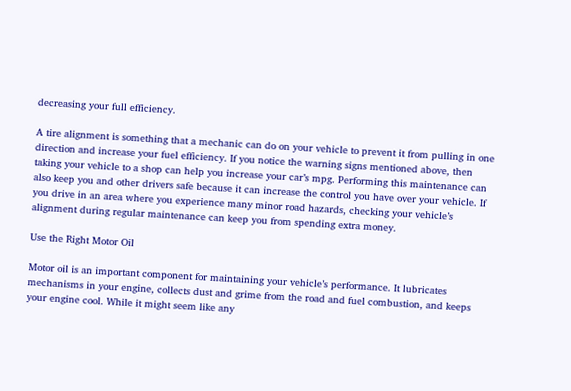decreasing your full efficiency.

A tire alignment is something that a mechanic can do on your vehicle to prevent it from pulling in one direction and increase your fuel efficiency. If you notice the warning signs mentioned above, then taking your vehicle to a shop can help you increase your car’s mpg. Performing this maintenance can also keep you and other drivers safe because it can increase the control you have over your vehicle. If you drive in an area where you experience many minor road hazards, checking your vehicle’s alignment during regular maintenance can keep you from spending extra money.

Use the Right Motor Oil

Motor oil is an important component for maintaining your vehicle’s performance. It lubricates mechanisms in your engine, collects dust and grime from the road and fuel combustion, and keeps your engine cool. While it might seem like any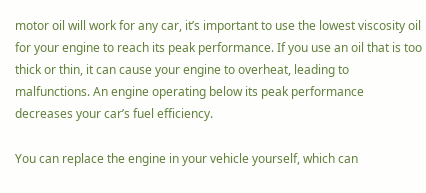motor oil will work for any car, it’s important to use the lowest viscosity oil for your engine to reach its peak performance. If you use an oil that is too thick or thin, it can cause your engine to overheat, leading to malfunctions. An engine operating below its peak performance decreases your car’s fuel efficiency.

You can replace the engine in your vehicle yourself, which can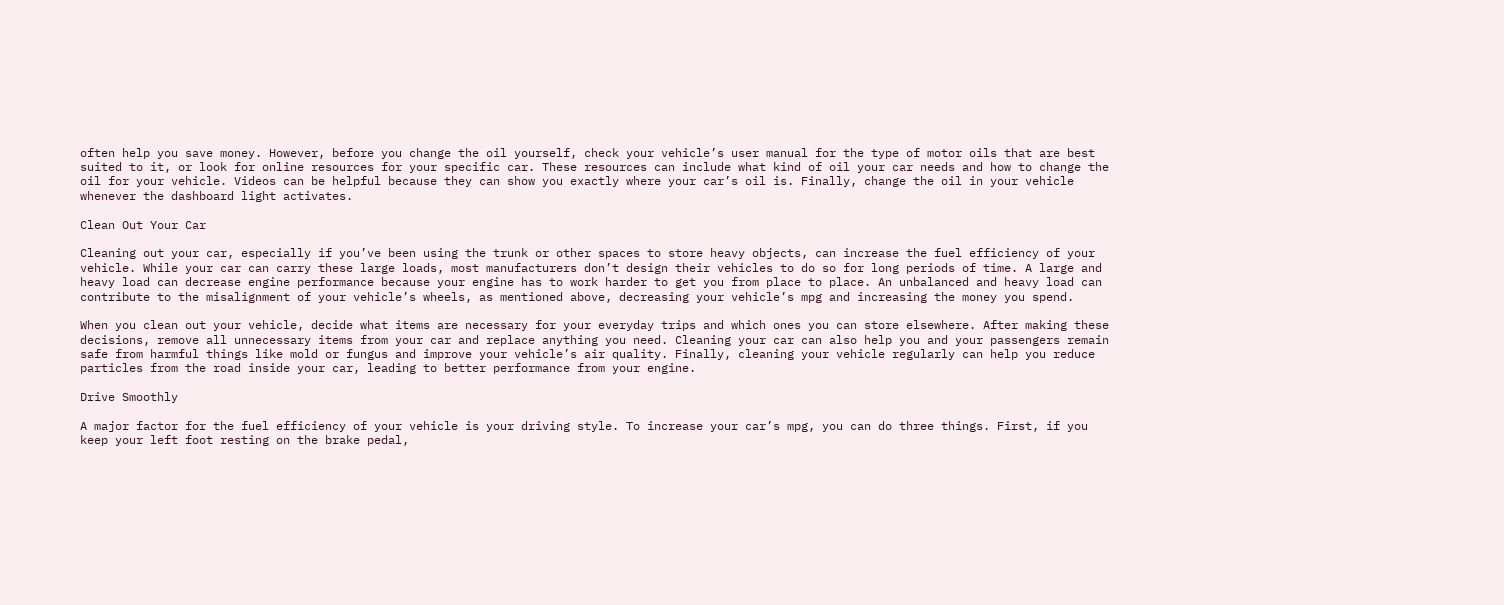often help you save money. However, before you change the oil yourself, check your vehicle’s user manual for the type of motor oils that are best suited to it, or look for online resources for your specific car. These resources can include what kind of oil your car needs and how to change the oil for your vehicle. Videos can be helpful because they can show you exactly where your car’s oil is. Finally, change the oil in your vehicle whenever the dashboard light activates.

Clean Out Your Car

Cleaning out your car, especially if you’ve been using the trunk or other spaces to store heavy objects, can increase the fuel efficiency of your vehicle. While your car can carry these large loads, most manufacturers don’t design their vehicles to do so for long periods of time. A large and heavy load can decrease engine performance because your engine has to work harder to get you from place to place. An unbalanced and heavy load can contribute to the misalignment of your vehicle’s wheels, as mentioned above, decreasing your vehicle’s mpg and increasing the money you spend.

When you clean out your vehicle, decide what items are necessary for your everyday trips and which ones you can store elsewhere. After making these decisions, remove all unnecessary items from your car and replace anything you need. Cleaning your car can also help you and your passengers remain safe from harmful things like mold or fungus and improve your vehicle’s air quality. Finally, cleaning your vehicle regularly can help you reduce particles from the road inside your car, leading to better performance from your engine.

Drive Smoothly

A major factor for the fuel efficiency of your vehicle is your driving style. To increase your car’s mpg, you can do three things. First, if you keep your left foot resting on the brake pedal,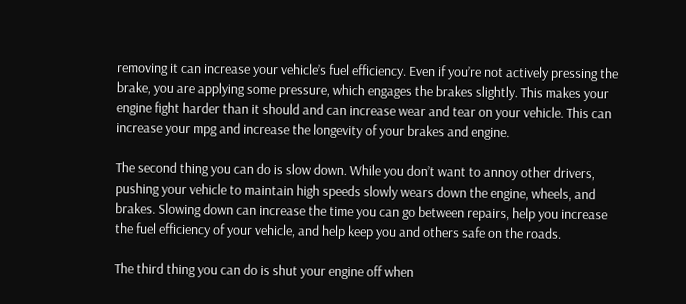removing it can increase your vehicle’s fuel efficiency. Even if you’re not actively pressing the brake, you are applying some pressure, which engages the brakes slightly. This makes your engine fight harder than it should and can increase wear and tear on your vehicle. This can increase your mpg and increase the longevity of your brakes and engine.

The second thing you can do is slow down. While you don’t want to annoy other drivers, pushing your vehicle to maintain high speeds slowly wears down the engine, wheels, and brakes. Slowing down can increase the time you can go between repairs, help you increase the fuel efficiency of your vehicle, and help keep you and others safe on the roads.

The third thing you can do is shut your engine off when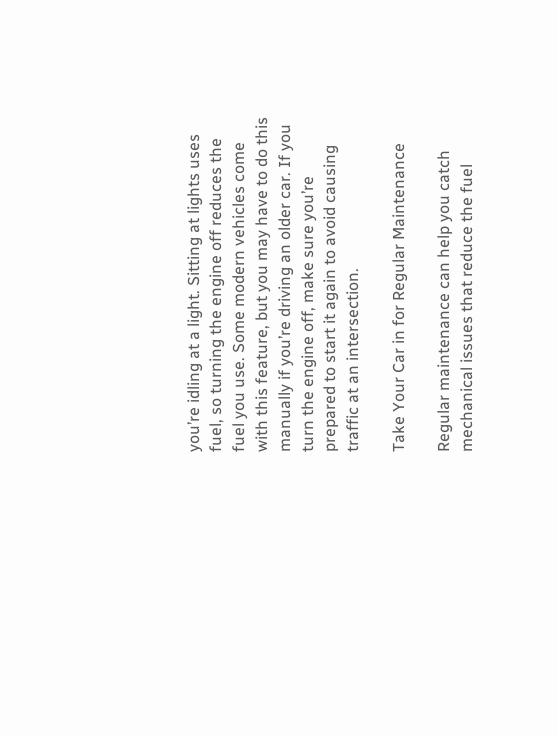you’re idling at a light. Sitting at lights uses fuel, so turning the engine off reduces the fuel you use. Some modern vehicles come with this feature, but you may have to do this manually if you’re driving an older car. If you turn the engine off, make sure you’re prepared to start it again to avoid causing traffic at an intersection.

Take Your Car in for Regular Maintenance

Regular maintenance can help you catch mechanical issues that reduce the fuel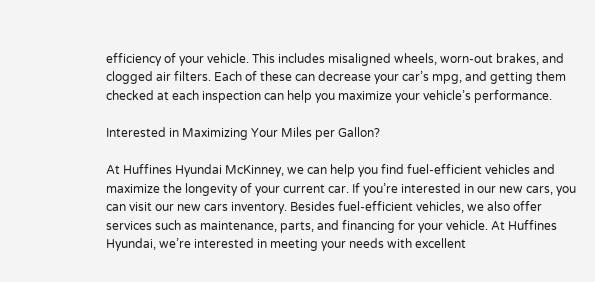efficiency of your vehicle. This includes misaligned wheels, worn-out brakes, and clogged air filters. Each of these can decrease your car’s mpg, and getting them checked at each inspection can help you maximize your vehicle’s performance.

Interested in Maximizing Your Miles per Gallon?

At Huffines Hyundai McKinney, we can help you find fuel-efficient vehicles and maximize the longevity of your current car. If you’re interested in our new cars, you can visit our new cars inventory. Besides fuel-efficient vehicles, we also offer services such as maintenance, parts, and financing for your vehicle. At Huffines Hyundai, we’re interested in meeting your needs with excellent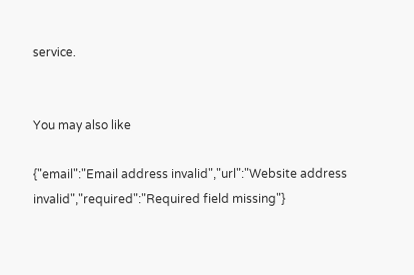service.


You may also like

{"email":"Email address invalid","url":"Website address invalid","required":"Required field missing"}